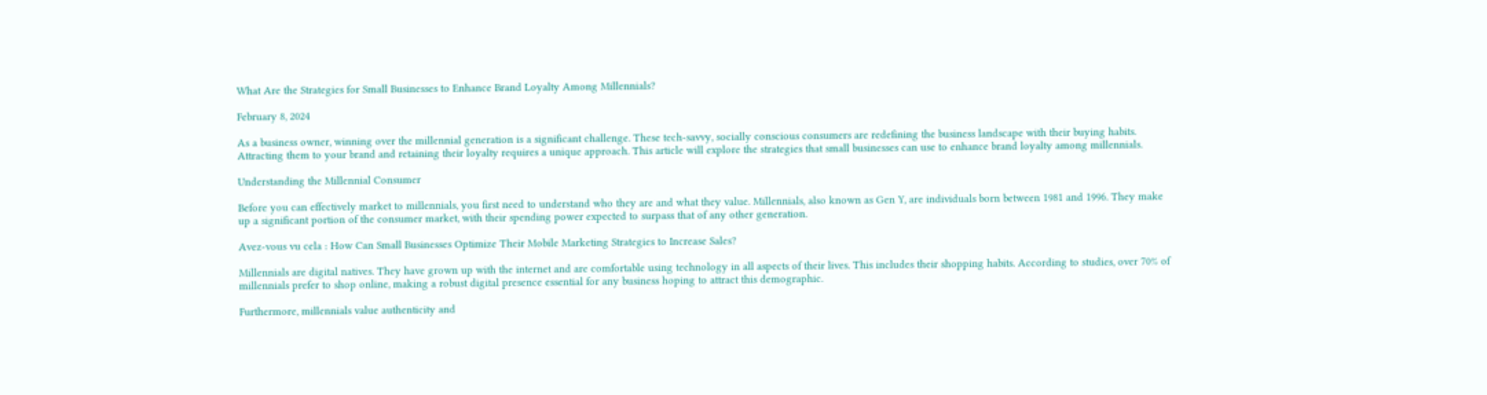What Are the Strategies for Small Businesses to Enhance Brand Loyalty Among Millennials?

February 8, 2024

As a business owner, winning over the millennial generation is a significant challenge. These tech-savvy, socially conscious consumers are redefining the business landscape with their buying habits. Attracting them to your brand and retaining their loyalty requires a unique approach. This article will explore the strategies that small businesses can use to enhance brand loyalty among millennials.

Understanding the Millennial Consumer

Before you can effectively market to millennials, you first need to understand who they are and what they value. Millennials, also known as Gen Y, are individuals born between 1981 and 1996. They make up a significant portion of the consumer market, with their spending power expected to surpass that of any other generation.

Avez-vous vu cela : How Can Small Businesses Optimize Their Mobile Marketing Strategies to Increase Sales?

Millennials are digital natives. They have grown up with the internet and are comfortable using technology in all aspects of their lives. This includes their shopping habits. According to studies, over 70% of millennials prefer to shop online, making a robust digital presence essential for any business hoping to attract this demographic.

Furthermore, millennials value authenticity and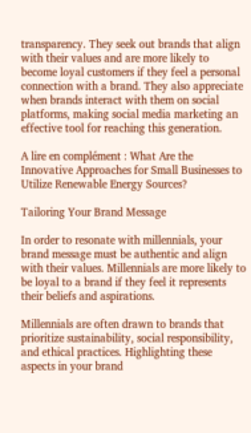transparency. They seek out brands that align with their values and are more likely to become loyal customers if they feel a personal connection with a brand. They also appreciate when brands interact with them on social platforms, making social media marketing an effective tool for reaching this generation.

A lire en complément : What Are the Innovative Approaches for Small Businesses to Utilize Renewable Energy Sources?

Tailoring Your Brand Message

In order to resonate with millennials, your brand message must be authentic and align with their values. Millennials are more likely to be loyal to a brand if they feel it represents their beliefs and aspirations.

Millennials are often drawn to brands that prioritize sustainability, social responsibility, and ethical practices. Highlighting these aspects in your brand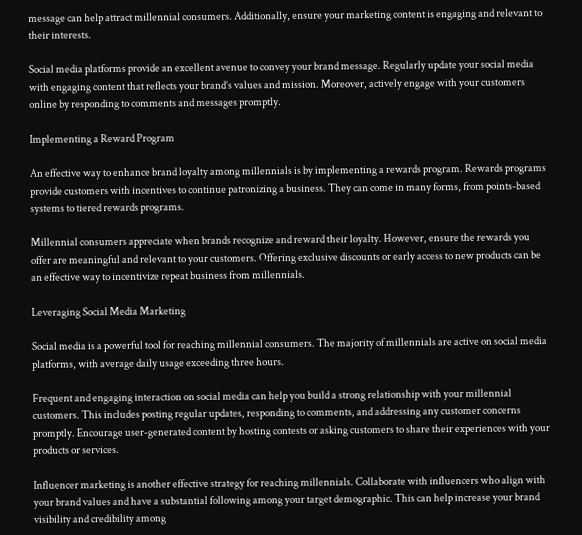message can help attract millennial consumers. Additionally, ensure your marketing content is engaging and relevant to their interests.

Social media platforms provide an excellent avenue to convey your brand message. Regularly update your social media with engaging content that reflects your brand’s values and mission. Moreover, actively engage with your customers online by responding to comments and messages promptly.

Implementing a Reward Program

An effective way to enhance brand loyalty among millennials is by implementing a rewards program. Rewards programs provide customers with incentives to continue patronizing a business. They can come in many forms, from points-based systems to tiered rewards programs.

Millennial consumers appreciate when brands recognize and reward their loyalty. However, ensure the rewards you offer are meaningful and relevant to your customers. Offering exclusive discounts or early access to new products can be an effective way to incentivize repeat business from millennials.

Leveraging Social Media Marketing

Social media is a powerful tool for reaching millennial consumers. The majority of millennials are active on social media platforms, with average daily usage exceeding three hours.

Frequent and engaging interaction on social media can help you build a strong relationship with your millennial customers. This includes posting regular updates, responding to comments, and addressing any customer concerns promptly. Encourage user-generated content by hosting contests or asking customers to share their experiences with your products or services.

Influencer marketing is another effective strategy for reaching millennials. Collaborate with influencers who align with your brand values and have a substantial following among your target demographic. This can help increase your brand visibility and credibility among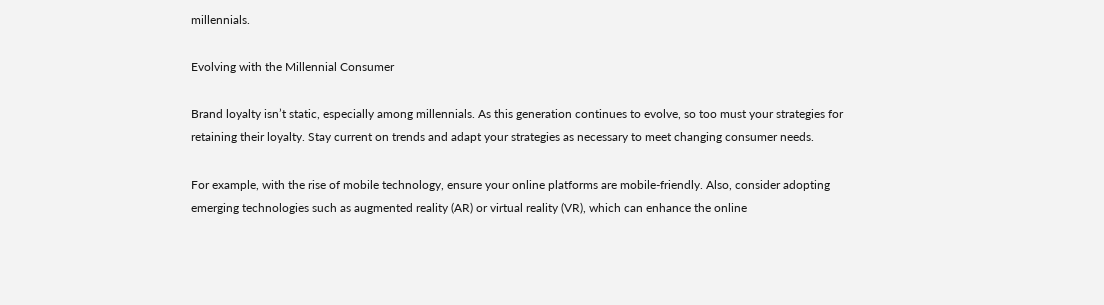millennials.

Evolving with the Millennial Consumer

Brand loyalty isn’t static, especially among millennials. As this generation continues to evolve, so too must your strategies for retaining their loyalty. Stay current on trends and adapt your strategies as necessary to meet changing consumer needs.

For example, with the rise of mobile technology, ensure your online platforms are mobile-friendly. Also, consider adopting emerging technologies such as augmented reality (AR) or virtual reality (VR), which can enhance the online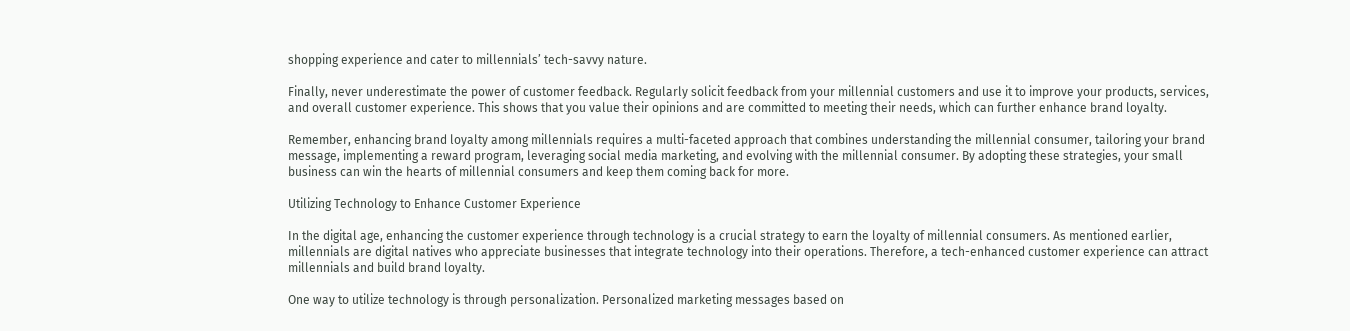shopping experience and cater to millennials’ tech-savvy nature.

Finally, never underestimate the power of customer feedback. Regularly solicit feedback from your millennial customers and use it to improve your products, services, and overall customer experience. This shows that you value their opinions and are committed to meeting their needs, which can further enhance brand loyalty.

Remember, enhancing brand loyalty among millennials requires a multi-faceted approach that combines understanding the millennial consumer, tailoring your brand message, implementing a reward program, leveraging social media marketing, and evolving with the millennial consumer. By adopting these strategies, your small business can win the hearts of millennial consumers and keep them coming back for more.

Utilizing Technology to Enhance Customer Experience

In the digital age, enhancing the customer experience through technology is a crucial strategy to earn the loyalty of millennial consumers. As mentioned earlier, millennials are digital natives who appreciate businesses that integrate technology into their operations. Therefore, a tech-enhanced customer experience can attract millennials and build brand loyalty.

One way to utilize technology is through personalization. Personalized marketing messages based on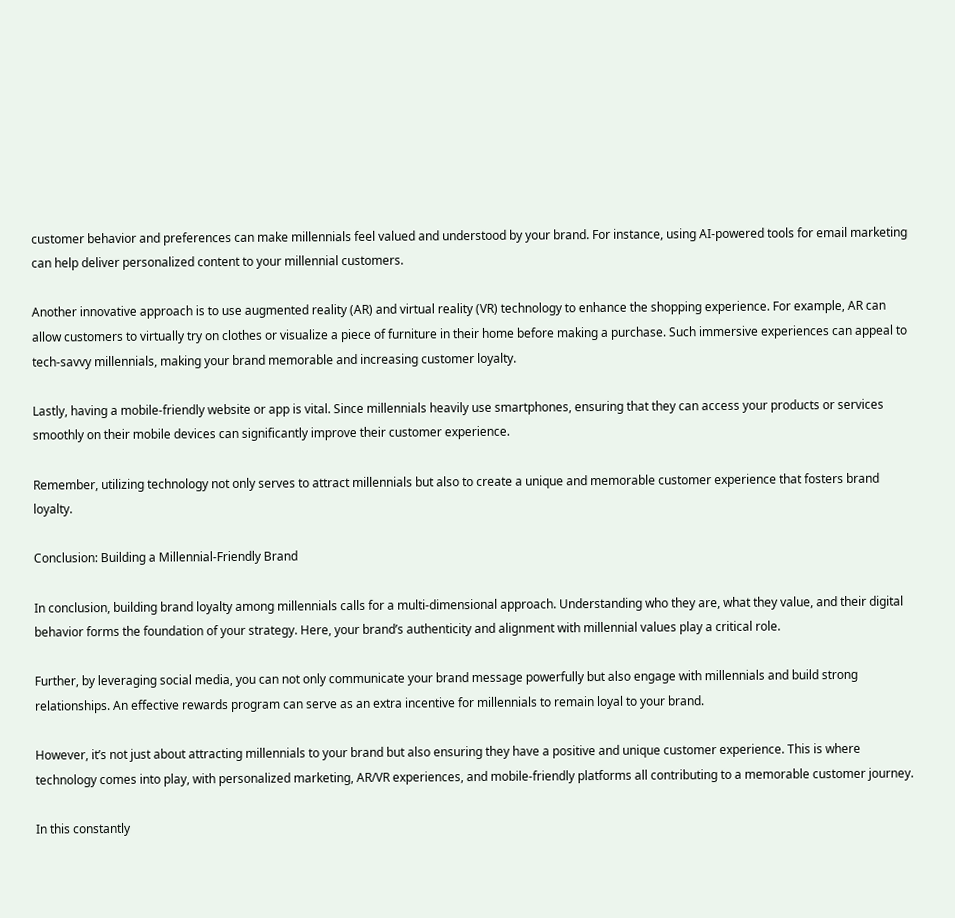customer behavior and preferences can make millennials feel valued and understood by your brand. For instance, using AI-powered tools for email marketing can help deliver personalized content to your millennial customers.

Another innovative approach is to use augmented reality (AR) and virtual reality (VR) technology to enhance the shopping experience. For example, AR can allow customers to virtually try on clothes or visualize a piece of furniture in their home before making a purchase. Such immersive experiences can appeal to tech-savvy millennials, making your brand memorable and increasing customer loyalty.

Lastly, having a mobile-friendly website or app is vital. Since millennials heavily use smartphones, ensuring that they can access your products or services smoothly on their mobile devices can significantly improve their customer experience.

Remember, utilizing technology not only serves to attract millennials but also to create a unique and memorable customer experience that fosters brand loyalty.

Conclusion: Building a Millennial-Friendly Brand

In conclusion, building brand loyalty among millennials calls for a multi-dimensional approach. Understanding who they are, what they value, and their digital behavior forms the foundation of your strategy. Here, your brand’s authenticity and alignment with millennial values play a critical role.

Further, by leveraging social media, you can not only communicate your brand message powerfully but also engage with millennials and build strong relationships. An effective rewards program can serve as an extra incentive for millennials to remain loyal to your brand.

However, it’s not just about attracting millennials to your brand but also ensuring they have a positive and unique customer experience. This is where technology comes into play, with personalized marketing, AR/VR experiences, and mobile-friendly platforms all contributing to a memorable customer journey.

In this constantly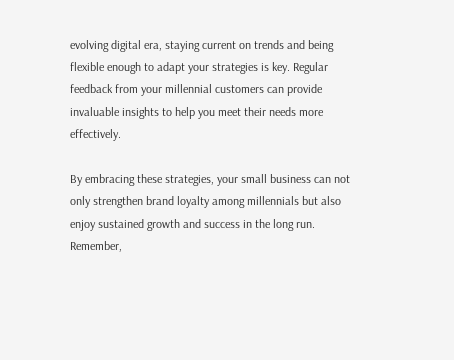evolving digital era, staying current on trends and being flexible enough to adapt your strategies is key. Regular feedback from your millennial customers can provide invaluable insights to help you meet their needs more effectively.

By embracing these strategies, your small business can not only strengthen brand loyalty among millennials but also enjoy sustained growth and success in the long run. Remember,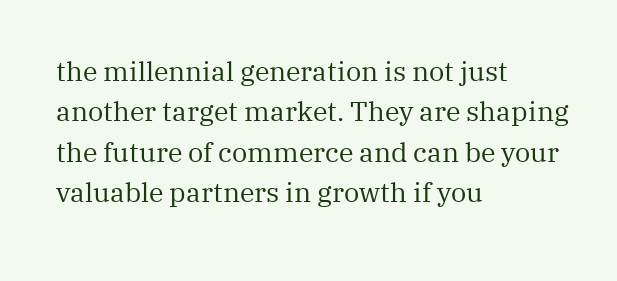the millennial generation is not just another target market. They are shaping the future of commerce and can be your valuable partners in growth if you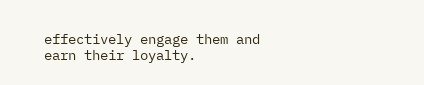effectively engage them and earn their loyalty.